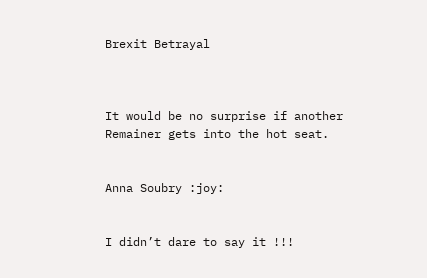Brexit Betrayal



It would be no surprise if another Remainer gets into the hot seat.


Anna Soubry :joy:


I didn’t dare to say it !!!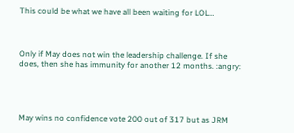This could be what we have all been waiting for LOL…



Only if May does not win the leadership challenge. If she does, then she has immunity for another 12 months. :angry:




May wins no confidence vote 200 out of 317 but as JRM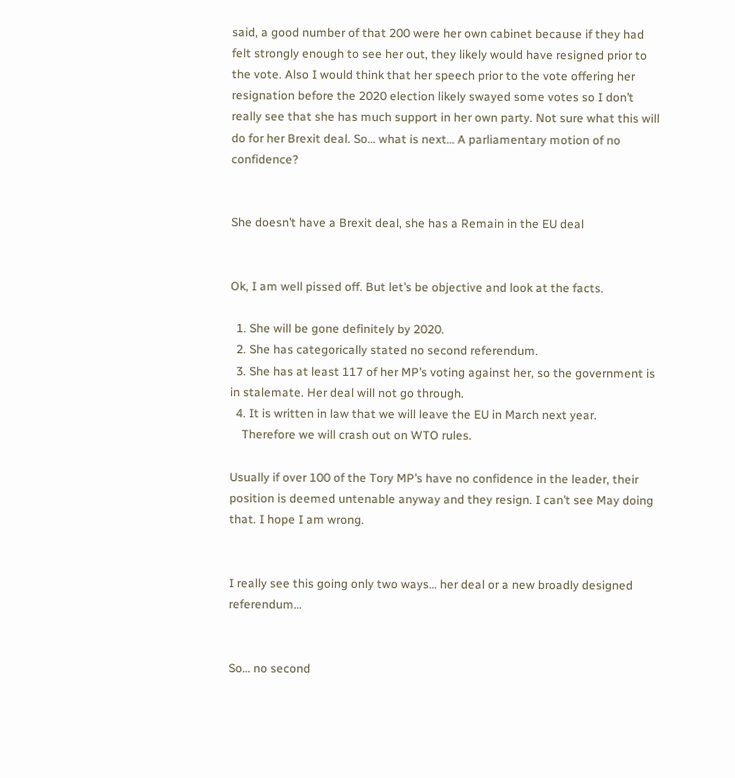said, a good number of that 200 were her own cabinet because if they had felt strongly enough to see her out, they likely would have resigned prior to the vote. Also I would think that her speech prior to the vote offering her resignation before the 2020 election likely swayed some votes so I don’t really see that she has much support in her own party. Not sure what this will do for her Brexit deal. So… what is next… A parliamentary motion of no confidence?


She doesn’t have a Brexit deal, she has a Remain in the EU deal


Ok, I am well pissed off. But let’s be objective and look at the facts.

  1. She will be gone definitely by 2020.
  2. She has categorically stated no second referendum.
  3. She has at least 117 of her MP’s voting against her, so the government is in stalemate. Her deal will not go through.
  4. It is written in law that we will leave the EU in March next year.
    Therefore we will crash out on WTO rules.

Usually if over 100 of the Tory MP’s have no confidence in the leader, their position is deemed untenable anyway and they resign. I can’t see May doing that. I hope I am wrong.


I really see this going only two ways… her deal or a new broadly designed referendum…


So… no second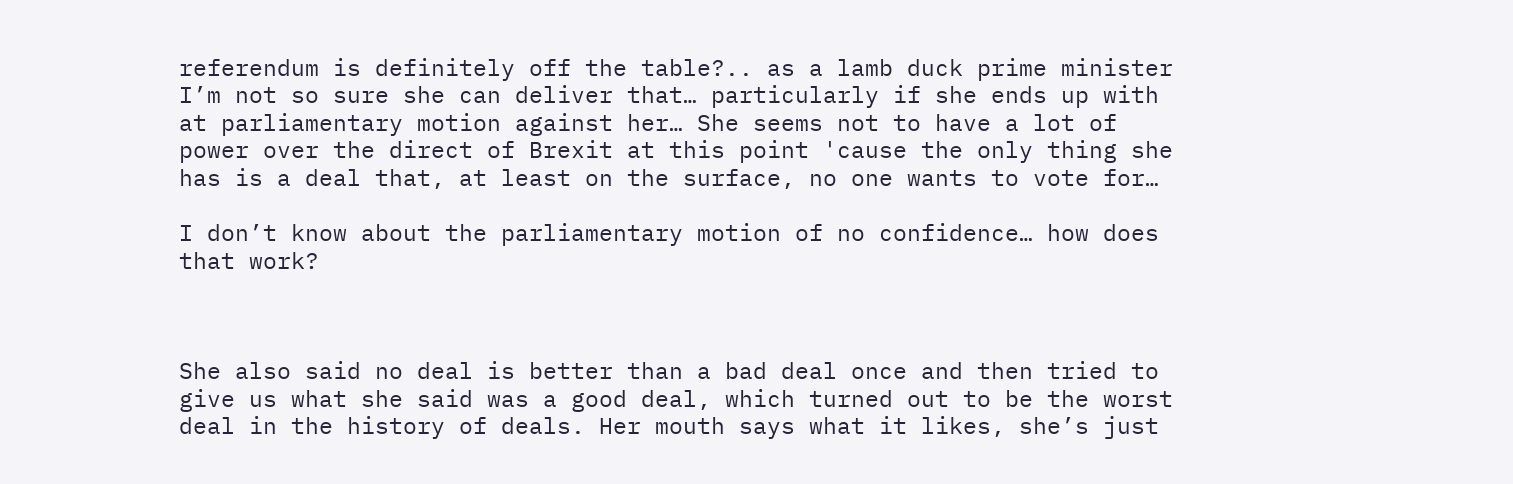referendum is definitely off the table?.. as a lamb duck prime minister I’m not so sure she can deliver that… particularly if she ends up with at parliamentary motion against her… She seems not to have a lot of power over the direct of Brexit at this point 'cause the only thing she has is a deal that, at least on the surface, no one wants to vote for…

I don’t know about the parliamentary motion of no confidence… how does that work?



She also said no deal is better than a bad deal once and then tried to give us what she said was a good deal, which turned out to be the worst deal in the history of deals. Her mouth says what it likes, she’s just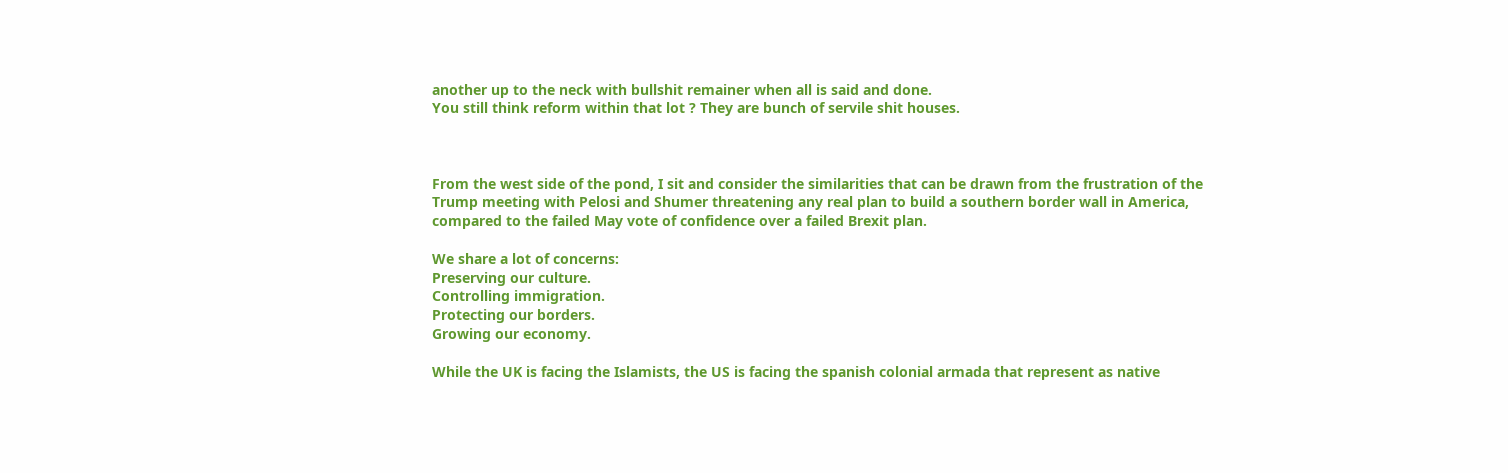another up to the neck with bullshit remainer when all is said and done.
You still think reform within that lot ? They are bunch of servile shit houses.



From the west side of the pond, I sit and consider the similarities that can be drawn from the frustration of the Trump meeting with Pelosi and Shumer threatening any real plan to build a southern border wall in America, compared to the failed May vote of confidence over a failed Brexit plan.

We share a lot of concerns:
Preserving our culture.
Controlling immigration.
Protecting our borders.
Growing our economy.

While the UK is facing the Islamists, the US is facing the spanish colonial armada that represent as native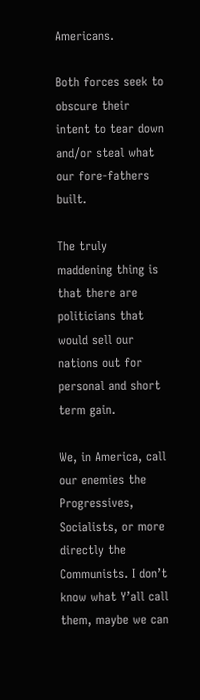Americans.

Both forces seek to obscure their intent to tear down and/or steal what our fore-fathers built.

The truly maddening thing is that there are politicians that would sell our nations out for personal and short term gain.

We, in America, call our enemies the Progressives, Socialists, or more directly the Communists. I don’t know what Y’all call them, maybe we can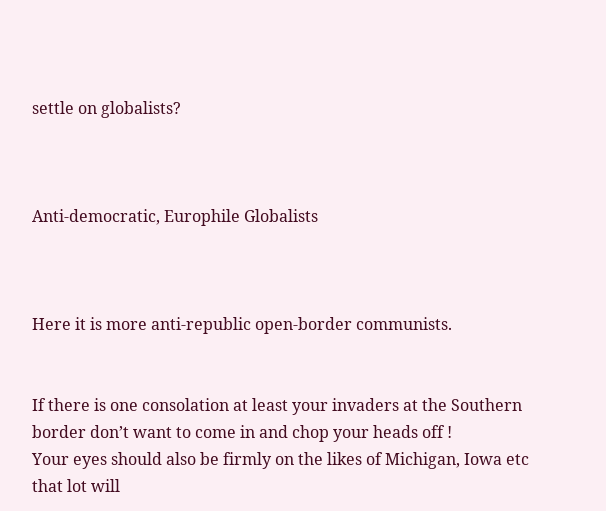settle on globalists?



Anti-democratic, Europhile Globalists



Here it is more anti-republic open-border communists.


If there is one consolation at least your invaders at the Southern border don’t want to come in and chop your heads off !
Your eyes should also be firmly on the likes of Michigan, Iowa etc that lot will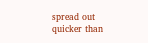spread out quicker than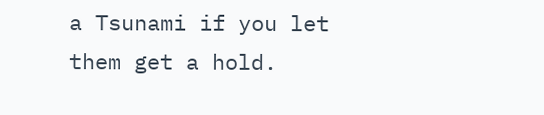a Tsunami if you let them get a hold.